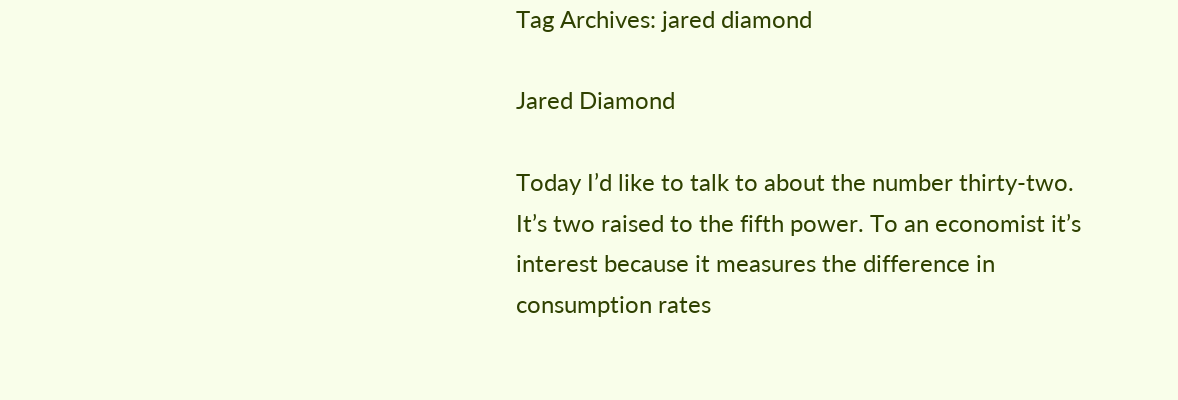Tag Archives: jared diamond

Jared Diamond

Today I’d like to talk to about the number thirty-two. It’s two raised to the fifth power. To an economist it’s interest because it measures the difference in consumption rates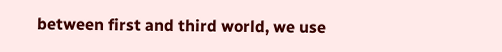between first and third world, we use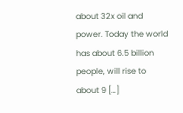about 32x oil and power. Today the world has about 6.5 billion people, will rise to about 9 […]